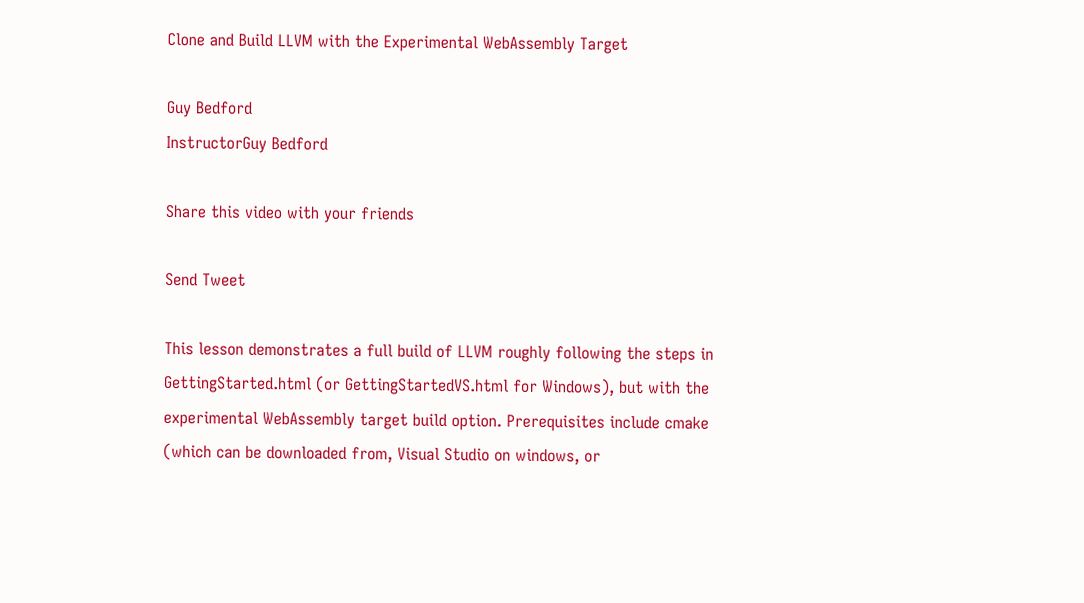Clone and Build LLVM with the Experimental WebAssembly Target

Guy Bedford
InstructorGuy Bedford

Share this video with your friends

Send Tweet

This lesson demonstrates a full build of LLVM roughly following the steps in GettingStarted.html (or GettingStartedVS.html for Windows), but with the experimental WebAssembly target build option. Prerequisites include cmake (which can be downloaded from, Visual Studio on windows, or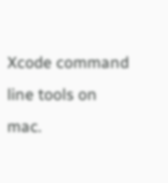Xcode command line tools on mac.